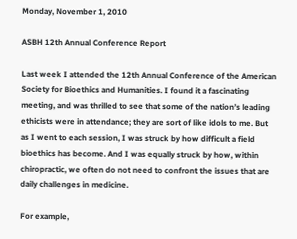Monday, November 1, 2010

ASBH 12th Annual Conference Report

Last week I attended the 12th Annual Conference of the American Society for Bioethics and Humanities. I found it a fascinating meeting, and was thrilled to see that some of the nation’s leading ethicists were in attendance; they are sort of like idols to me. But as I went to each session, I was struck by how difficult a field bioethics has become. And I was equally struck by how, within chiropractic, we often do not need to confront the issues that are daily challenges in medicine.

For example,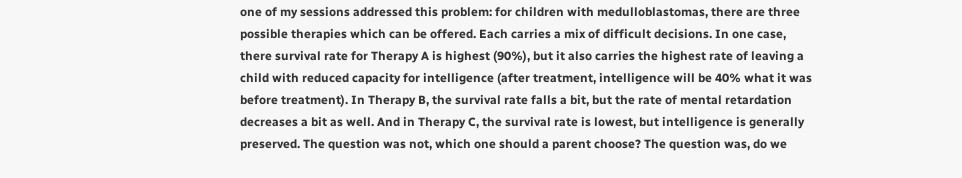one of my sessions addressed this problem: for children with medulloblastomas, there are three possible therapies which can be offered. Each carries a mix of difficult decisions. In one case, there survival rate for Therapy A is highest (90%), but it also carries the highest rate of leaving a child with reduced capacity for intelligence (after treatment, intelligence will be 40% what it was before treatment). In Therapy B, the survival rate falls a bit, but the rate of mental retardation decreases a bit as well. And in Therapy C, the survival rate is lowest, but intelligence is generally preserved. The question was not, which one should a parent choose? The question was, do we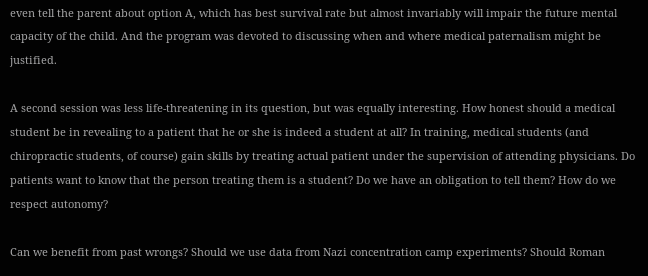even tell the parent about option A, which has best survival rate but almost invariably will impair the future mental capacity of the child. And the program was devoted to discussing when and where medical paternalism might be justified.

A second session was less life-threatening in its question, but was equally interesting. How honest should a medical student be in revealing to a patient that he or she is indeed a student at all? In training, medical students (and chiropractic students, of course) gain skills by treating actual patient under the supervision of attending physicians. Do patients want to know that the person treating them is a student? Do we have an obligation to tell them? How do we respect autonomy?

Can we benefit from past wrongs? Should we use data from Nazi concentration camp experiments? Should Roman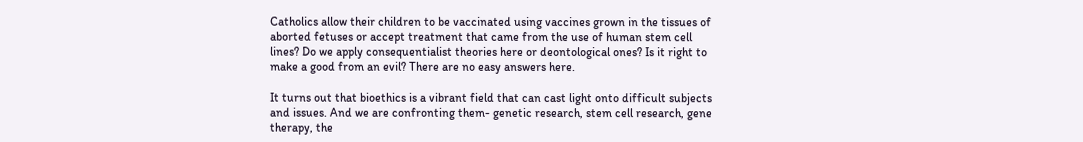Catholics allow their children to be vaccinated using vaccines grown in the tissues of aborted fetuses or accept treatment that came from the use of human stem cell lines? Do we apply consequentialist theories here or deontological ones? Is it right to make a good from an evil? There are no easy answers here.

It turns out that bioethics is a vibrant field that can cast light onto difficult subjects and issues. And we are confronting them- genetic research, stem cell research, gene therapy, the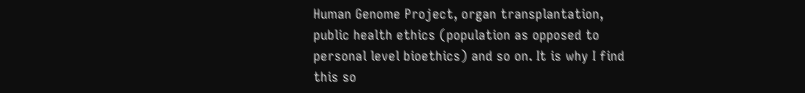Human Genome Project, organ transplantation, public health ethics (population as opposed to personal level bioethics) and so on. It is why I find this so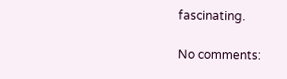fascinating.

No comments: